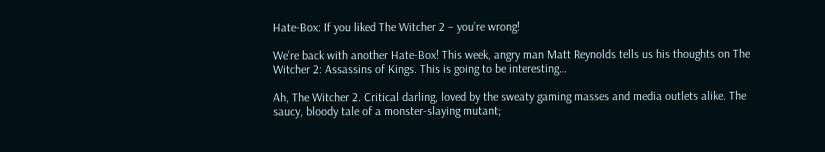Hate-Box: If you liked The Witcher 2 – you’re wrong!

We’re back with another Hate-Box! This week, angry man Matt Reynolds tells us his thoughts on The Witcher 2: Assassins of Kings. This is going to be interesting…

Ah, The Witcher 2. Critical darling, loved by the sweaty gaming masses and media outlets alike. The saucy, bloody tale of a monster-slaying mutant;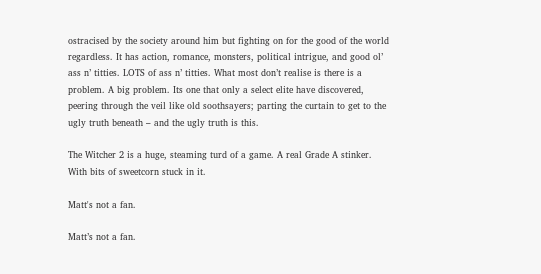ostracised by the society around him but fighting on for the good of the world regardless. It has action, romance, monsters, political intrigue, and good ol’ ass n’ titties. LOTS of ass n’ titties. What most don’t realise is there is a problem. A big problem. Its one that only a select elite have discovered, peering through the veil like old soothsayers; parting the curtain to get to the ugly truth beneath – and the ugly truth is this.

The Witcher 2 is a huge, steaming turd of a game. A real Grade A stinker. With bits of sweetcorn stuck in it.

Matt's not a fan.

Matt’s not a fan.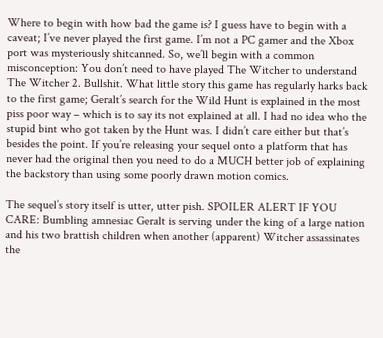Where to begin with how bad the game is? I guess have to begin with a caveat; I’ve never played the first game. I’m not a PC gamer and the Xbox port was mysteriously shitcanned. So, we’ll begin with a common misconception: You don’t need to have played The Witcher to understand The Witcher 2. Bullshit. What little story this game has regularly harks back to the first game; Geralt’s search for the Wild Hunt is explained in the most piss poor way – which is to say its not explained at all. I had no idea who the stupid bint who got taken by the Hunt was. I didn’t care either but that’s besides the point. If you’re releasing your sequel onto a platform that has never had the original then you need to do a MUCH better job of explaining the backstory than using some poorly drawn motion comics.

The sequel’s story itself is utter, utter pish. SPOILER ALERT IF YOU CARE: Bumbling amnesiac Geralt is serving under the king of a large nation and his two brattish children when another (apparent) Witcher assassinates the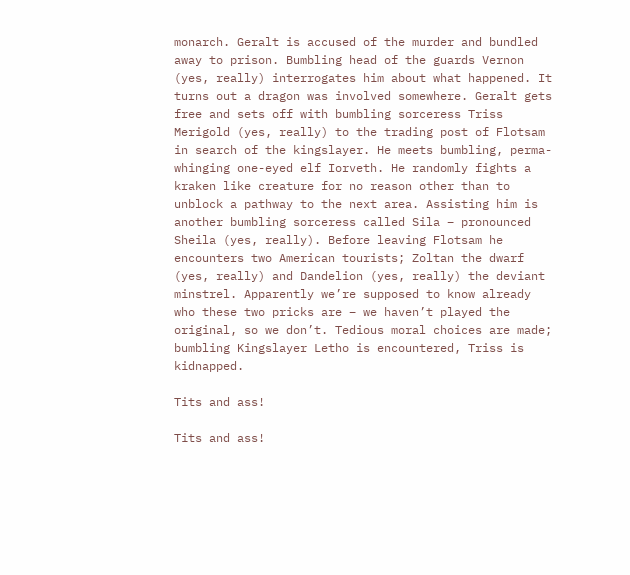monarch. Geralt is accused of the murder and bundled away to prison. Bumbling head of the guards Vernon (yes, really) interrogates him about what happened. It turns out a dragon was involved somewhere. Geralt gets free and sets off with bumbling sorceress Triss Merigold (yes, really) to the trading post of Flotsam in search of the kingslayer. He meets bumbling, perma-whinging one-eyed elf Iorveth. He randomly fights a kraken like creature for no reason other than to unblock a pathway to the next area. Assisting him is another bumbling sorceress called Sila – pronounced Sheila (yes, really). Before leaving Flotsam he encounters two American tourists; Zoltan the dwarf (yes, really) and Dandelion (yes, really) the deviant minstrel. Apparently we’re supposed to know already who these two pricks are – we haven’t played the original, so we don’t. Tedious moral choices are made; bumbling Kingslayer Letho is encountered, Triss is kidnapped.

Tits and ass!

Tits and ass!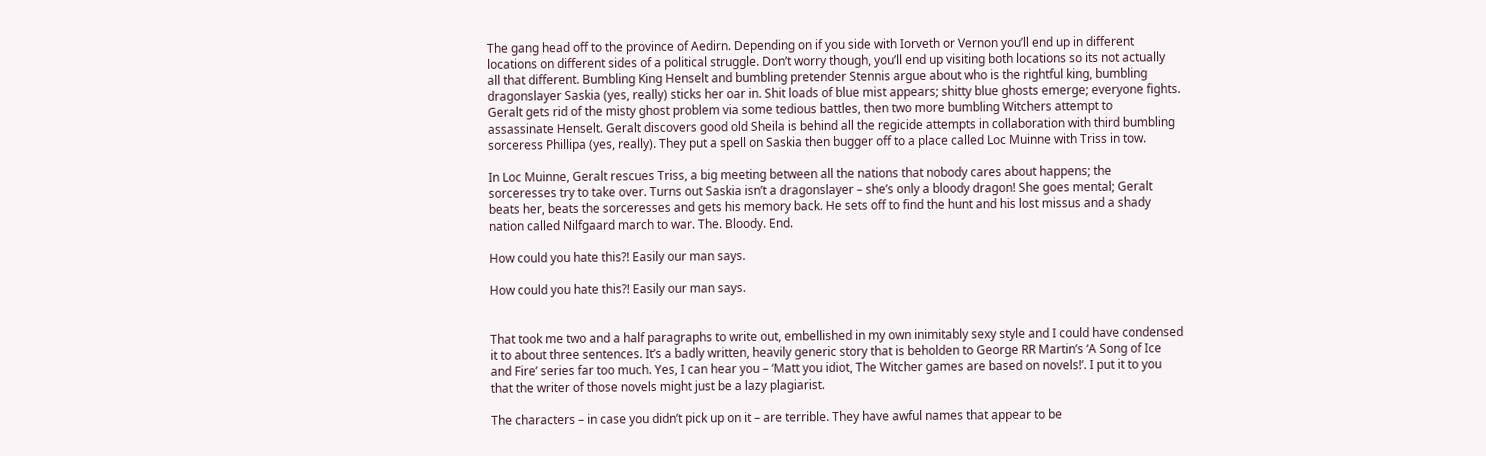The gang head off to the province of Aedirn. Depending on if you side with Iorveth or Vernon you’ll end up in different locations on different sides of a political struggle. Don’t worry though, you’ll end up visiting both locations so its not actually all that different. Bumbling King Henselt and bumbling pretender Stennis argue about who is the rightful king, bumbling dragonslayer Saskia (yes, really) sticks her oar in. Shit loads of blue mist appears; shitty blue ghosts emerge; everyone fights. Geralt gets rid of the misty ghost problem via some tedious battles, then two more bumbling Witchers attempt to assassinate Henselt. Geralt discovers good old Sheila is behind all the regicide attempts in collaboration with third bumbling sorceress Phillipa (yes, really). They put a spell on Saskia then bugger off to a place called Loc Muinne with Triss in tow.

In Loc Muinne, Geralt rescues Triss, a big meeting between all the nations that nobody cares about happens; the sorceresses try to take over. Turns out Saskia isn’t a dragonslayer – she’s only a bloody dragon! She goes mental; Geralt beats her, beats the sorceresses and gets his memory back. He sets off to find the hunt and his lost missus and a shady nation called Nilfgaard march to war. The. Bloody. End.

How could you hate this?! Easily our man says.

How could you hate this?! Easily our man says.


That took me two and a half paragraphs to write out, embellished in my own inimitably sexy style and I could have condensed it to about three sentences. It’s a badly written, heavily generic story that is beholden to George RR Martin’s ‘A Song of Ice and Fire’ series far too much. Yes, I can hear you – ‘Matt you idiot, The Witcher games are based on novels!’. I put it to you that the writer of those novels might just be a lazy plagiarist.

The characters – in case you didn’t pick up on it – are terrible. They have awful names that appear to be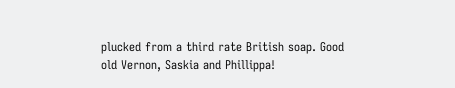plucked from a third rate British soap. Good old Vernon, Saskia and Phillippa!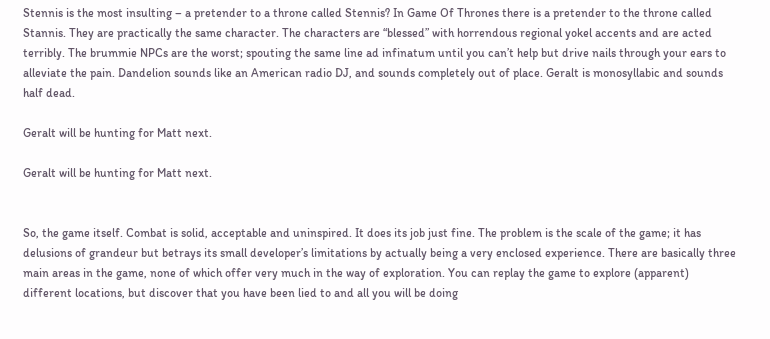Stennis is the most insulting – a pretender to a throne called Stennis? In Game Of Thrones there is a pretender to the throne called Stannis. They are practically the same character. The characters are “blessed” with horrendous regional yokel accents and are acted terribly. The brummie NPCs are the worst; spouting the same line ad infinatum until you can’t help but drive nails through your ears to alleviate the pain. Dandelion sounds like an American radio DJ, and sounds completely out of place. Geralt is monosyllabic and sounds half dead.

Geralt will be hunting for Matt next.

Geralt will be hunting for Matt next.


So, the game itself. Combat is solid, acceptable and uninspired. It does its job just fine. The problem is the scale of the game; it has delusions of grandeur but betrays its small developer’s limitations by actually being a very enclosed experience. There are basically three main areas in the game, none of which offer very much in the way of exploration. You can replay the game to explore (apparent) different locations, but discover that you have been lied to and all you will be doing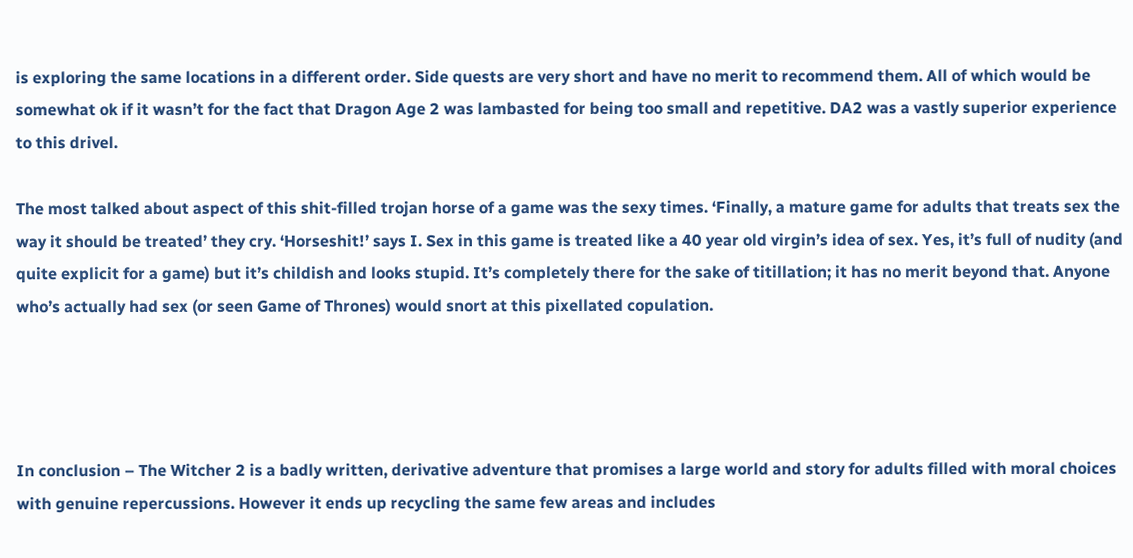is exploring the same locations in a different order. Side quests are very short and have no merit to recommend them. All of which would be somewhat ok if it wasn’t for the fact that Dragon Age 2 was lambasted for being too small and repetitive. DA2 was a vastly superior experience to this drivel.

The most talked about aspect of this shit-filled trojan horse of a game was the sexy times. ‘Finally, a mature game for adults that treats sex the way it should be treated’ they cry. ‘Horseshit!’ says I. Sex in this game is treated like a 40 year old virgin’s idea of sex. Yes, it’s full of nudity (and quite explicit for a game) but it’s childish and looks stupid. It’s completely there for the sake of titillation; it has no merit beyond that. Anyone who’s actually had sex (or seen Game of Thrones) would snort at this pixellated copulation.




In conclusion – The Witcher 2 is a badly written, derivative adventure that promises a large world and story for adults filled with moral choices with genuine repercussions. However it ends up recycling the same few areas and includes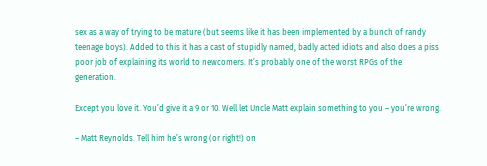sex as a way of trying to be mature (but seems like it has been implemented by a bunch of randy teenage boys). Added to this it has a cast of stupidly named, badly acted idiots and also does a piss poor job of explaining its world to newcomers. It’s probably one of the worst RPGs of the generation.

Except you love it. You’d give it a 9 or 10. Well let Uncle Matt explain something to you – you’re wrong.

– Matt Reynolds. Tell him he’s wrong (or right!) on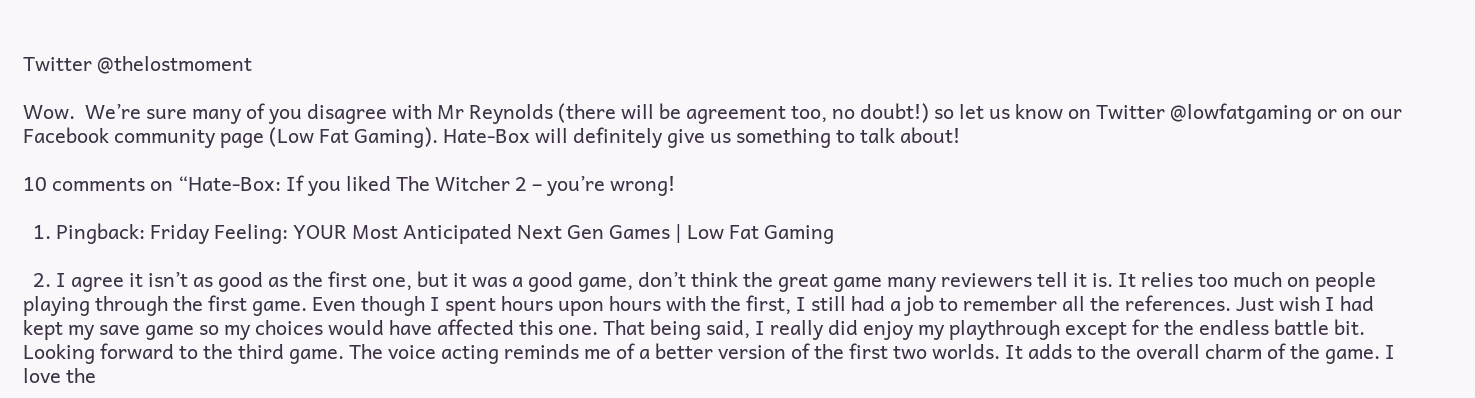Twitter @thelostmoment

Wow.  We’re sure many of you disagree with Mr Reynolds (there will be agreement too, no doubt!) so let us know on Twitter @lowfatgaming or on our Facebook community page (Low Fat Gaming). Hate-Box will definitely give us something to talk about!

10 comments on “Hate-Box: If you liked The Witcher 2 – you’re wrong!

  1. Pingback: Friday Feeling: YOUR Most Anticipated Next Gen Games | Low Fat Gaming

  2. I agree it isn’t as good as the first one, but it was a good game, don’t think the great game many reviewers tell it is. It relies too much on people playing through the first game. Even though I spent hours upon hours with the first, I still had a job to remember all the references. Just wish I had kept my save game so my choices would have affected this one. That being said, I really did enjoy my playthrough except for the endless battle bit. Looking forward to the third game. The voice acting reminds me of a better version of the first two worlds. It adds to the overall charm of the game. I love the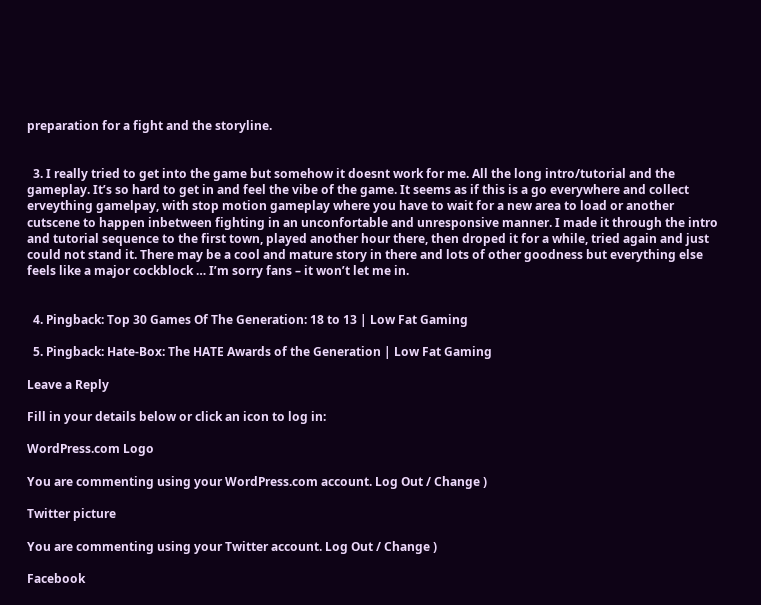preparation for a fight and the storyline.


  3. I really tried to get into the game but somehow it doesnt work for me. All the long intro/tutorial and the gameplay. It’s so hard to get in and feel the vibe of the game. It seems as if this is a go everywhere and collect erveything gamelpay, with stop motion gameplay where you have to wait for a new area to load or another cutscene to happen inbetween fighting in an unconfortable and unresponsive manner. I made it through the intro and tutorial sequence to the first town, played another hour there, then droped it for a while, tried again and just could not stand it. There may be a cool and mature story in there and lots of other goodness but everything else feels like a major cockblock … I’m sorry fans – it won’t let me in.


  4. Pingback: Top 30 Games Of The Generation: 18 to 13 | Low Fat Gaming

  5. Pingback: Hate-Box: The HATE Awards of the Generation | Low Fat Gaming

Leave a Reply

Fill in your details below or click an icon to log in:

WordPress.com Logo

You are commenting using your WordPress.com account. Log Out / Change )

Twitter picture

You are commenting using your Twitter account. Log Out / Change )

Facebook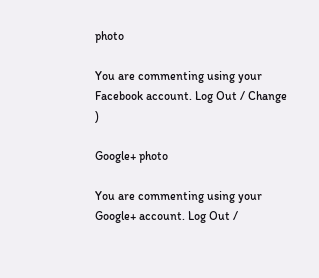photo

You are commenting using your Facebook account. Log Out / Change )

Google+ photo

You are commenting using your Google+ account. Log Out /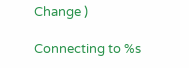Change )

Connecting to %s